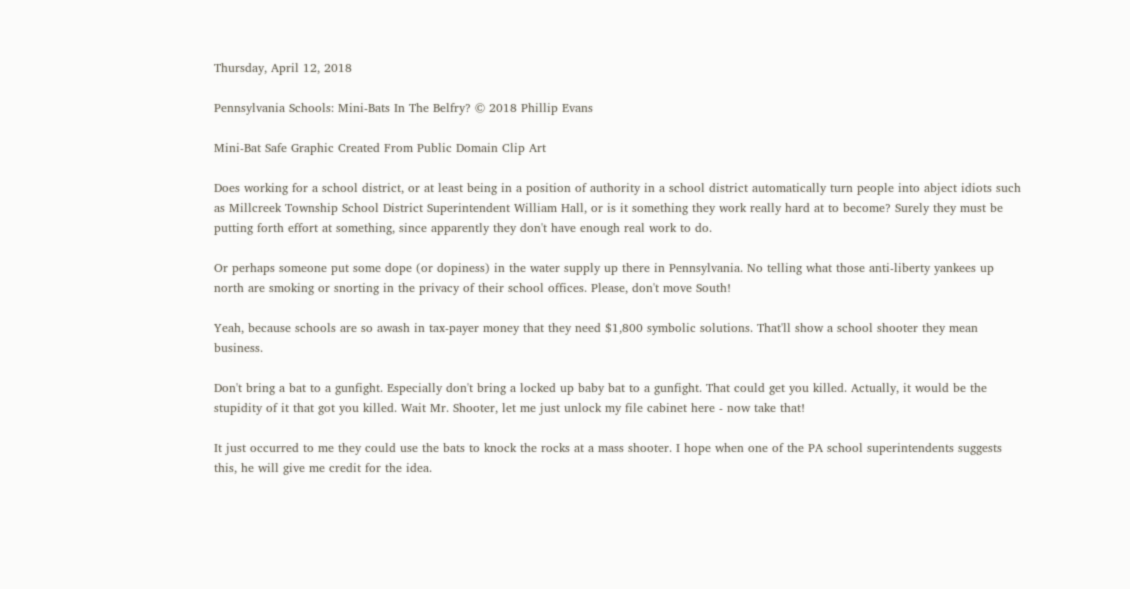Thursday, April 12, 2018

Pennsylvania Schools: Mini-Bats In The Belfry? © 2018 Phillip Evans

Mini-Bat Safe Graphic Created From Public Domain Clip Art

Does working for a school district, or at least being in a position of authority in a school district automatically turn people into abject idiots such as Millcreek Township School District Superintendent William Hall, or is it something they work really hard at to become? Surely they must be putting forth effort at something, since apparently they don't have enough real work to do.

Or perhaps someone put some dope (or dopiness) in the water supply up there in Pennsylvania. No telling what those anti-liberty yankees up north are smoking or snorting in the privacy of their school offices. Please, don't move South!

Yeah, because schools are so awash in tax-payer money that they need $1,800 symbolic solutions. That'll show a school shooter they mean business.

Don't bring a bat to a gunfight. Especially don't bring a locked up baby bat to a gunfight. That could get you killed. Actually, it would be the stupidity of it that got you killed. Wait Mr. Shooter, let me just unlock my file cabinet here - now take that!

It just occurred to me they could use the bats to knock the rocks at a mass shooter. I hope when one of the PA school superintendents suggests this, he will give me credit for the idea.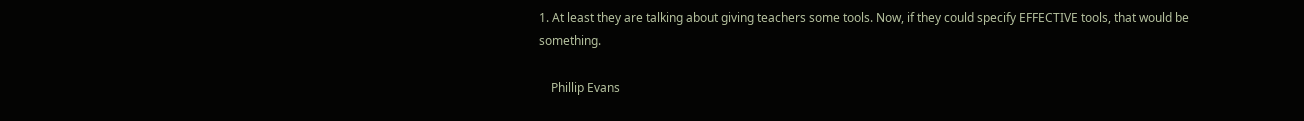1. At least they are talking about giving teachers some tools. Now, if they could specify EFFECTIVE tools, that would be something.

    Phillip Evans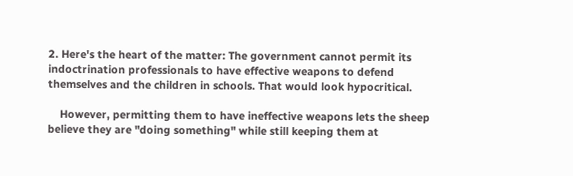2. Here's the heart of the matter: The government cannot permit its indoctrination professionals to have effective weapons to defend themselves and the children in schools. That would look hypocritical.

    However, permitting them to have ineffective weapons lets the sheep believe they are "doing something" while still keeping them at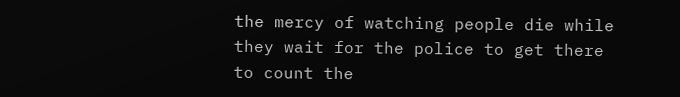the mercy of watching people die while they wait for the police to get there to count the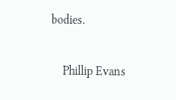bodies.

    Phillip Evans